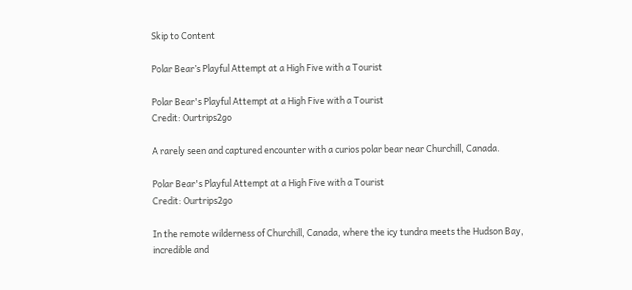Skip to Content

Polar Bear’s Playful Attempt at a High Five with a Tourist

Polar Bear's Playful Attempt at a High Five with a Tourist
Credit: Ourtrips2go

A rarely seen and captured encounter with a curios polar bear near Churchill, Canada.

Polar Bear's Playful Attempt at a High Five with a Tourist
Credit: Ourtrips2go

In the remote wilderness of Churchill, Canada, where the icy tundra meets the Hudson Bay, incredible and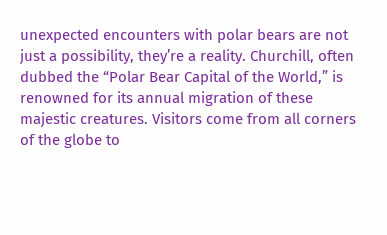unexpected encounters with polar bears are not just a possibility, they’re a reality. Churchill, often dubbed the “Polar Bear Capital of the World,” is renowned for its annual migration of these majestic creatures. Visitors come from all corners of the globe to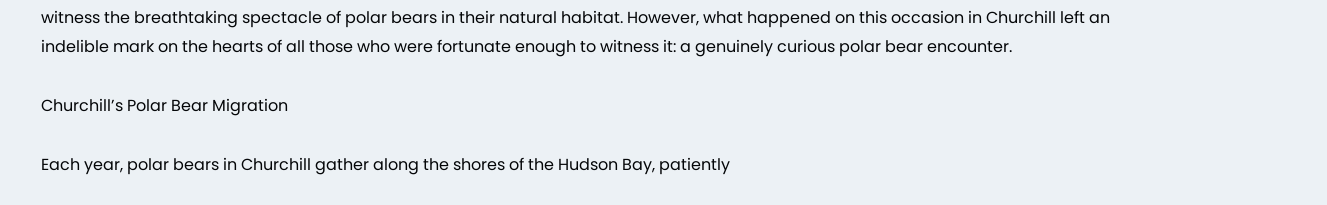witness the breathtaking spectacle of polar bears in their natural habitat. However, what happened on this occasion in Churchill left an indelible mark on the hearts of all those who were fortunate enough to witness it: a genuinely curious polar bear encounter.

Churchill’s Polar Bear Migration

Each year, polar bears in Churchill gather along the shores of the Hudson Bay, patiently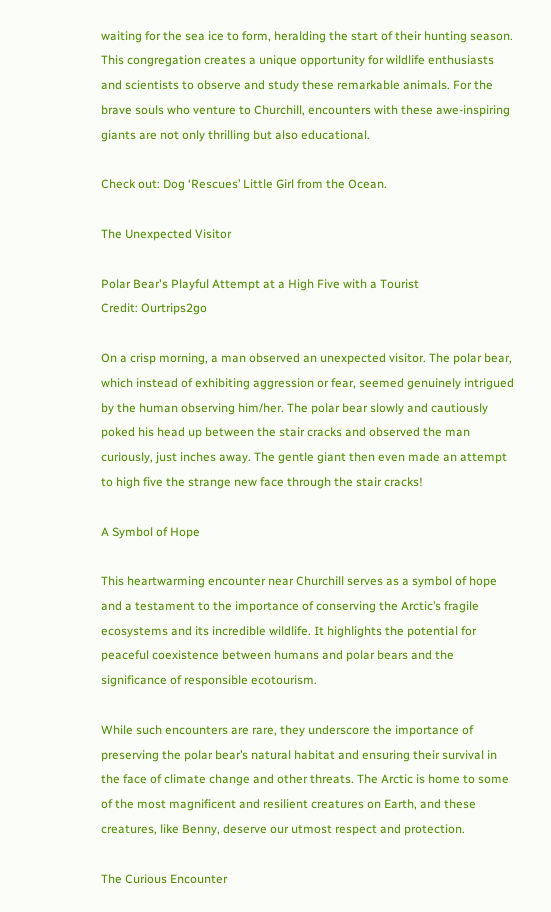waiting for the sea ice to form, heralding the start of their hunting season. This congregation creates a unique opportunity for wildlife enthusiasts and scientists to observe and study these remarkable animals. For the brave souls who venture to Churchill, encounters with these awe-inspiring giants are not only thrilling but also educational.

Check out: Dog ‘Rescues’ Little Girl from the Ocean.

The Unexpected Visitor

Polar Bear's Playful Attempt at a High Five with a Tourist
Credit: Ourtrips2go

On a crisp morning, a man observed an unexpected visitor. The polar bear, which instead of exhibiting aggression or fear, seemed genuinely intrigued by the human observing him/her. The polar bear slowly and cautiously poked his head up between the stair cracks and observed the man curiously, just inches away. The gentle giant then even made an attempt to high five the strange new face through the stair cracks!

A Symbol of Hope

This heartwarming encounter near Churchill serves as a symbol of hope and a testament to the importance of conserving the Arctic’s fragile ecosystems and its incredible wildlife. It highlights the potential for peaceful coexistence between humans and polar bears and the significance of responsible ecotourism.

While such encounters are rare, they underscore the importance of preserving the polar bear’s natural habitat and ensuring their survival in the face of climate change and other threats. The Arctic is home to some of the most magnificent and resilient creatures on Earth, and these creatures, like Benny, deserve our utmost respect and protection.

The Curious Encounter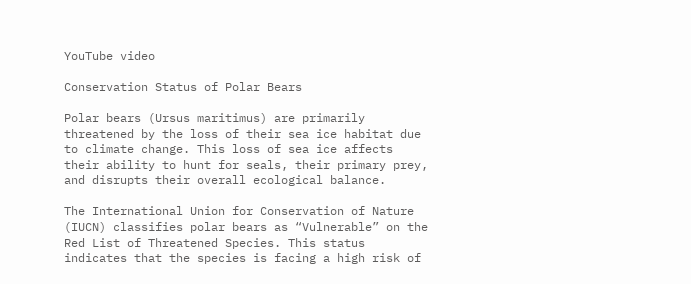YouTube video

Conservation Status of Polar Bears

Polar bears (Ursus maritimus) are primarily threatened by the loss of their sea ice habitat due to climate change. This loss of sea ice affects their ability to hunt for seals, their primary prey, and disrupts their overall ecological balance.

The International Union for Conservation of Nature (IUCN) classifies polar bears as “Vulnerable” on the Red List of Threatened Species. This status indicates that the species is facing a high risk of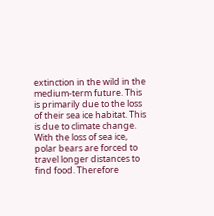extinction in the wild in the medium-term future. This is primarily due to the loss of their sea ice habitat. This is due to climate change. With the loss of sea ice, polar bears are forced to travel longer distances to find food. Therefore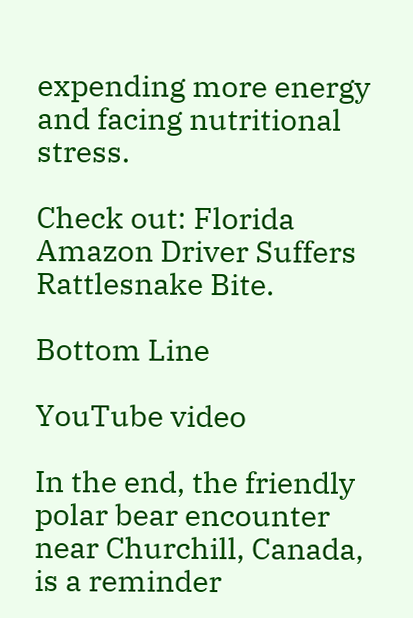expending more energy and facing nutritional stress.

Check out: Florida Amazon Driver Suffers Rattlesnake Bite.

Bottom Line

YouTube video

In the end, the friendly polar bear encounter near Churchill, Canada, is a reminder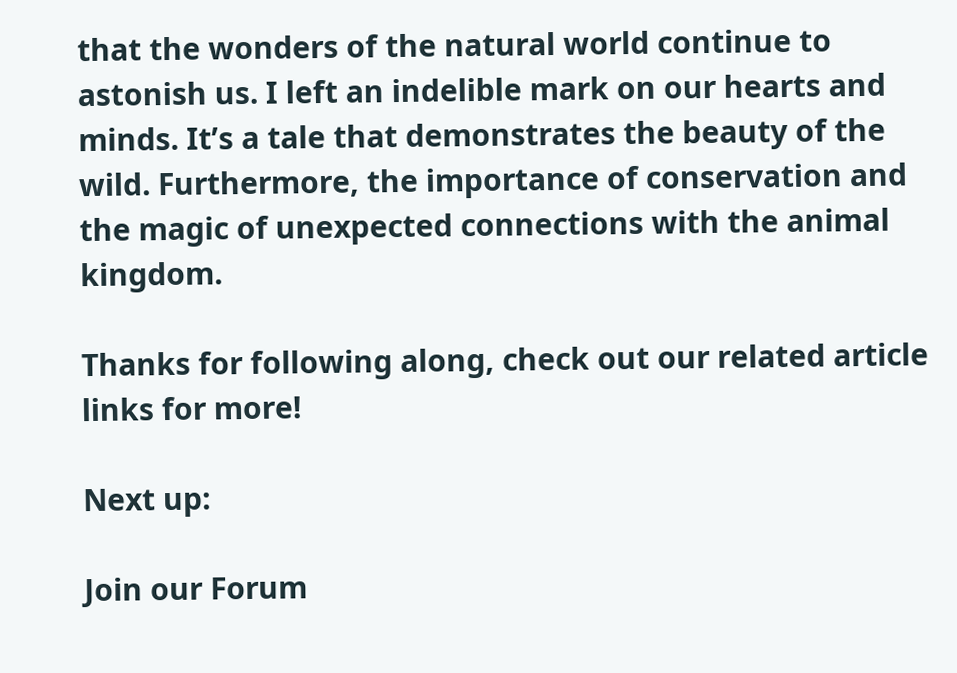that the wonders of the natural world continue to astonish us. I left an indelible mark on our hearts and minds. It’s a tale that demonstrates the beauty of the wild. Furthermore, the importance of conservation and the magic of unexpected connections with the animal kingdom.

Thanks for following along, check out our related article links for more!

Next up:

Join our Forum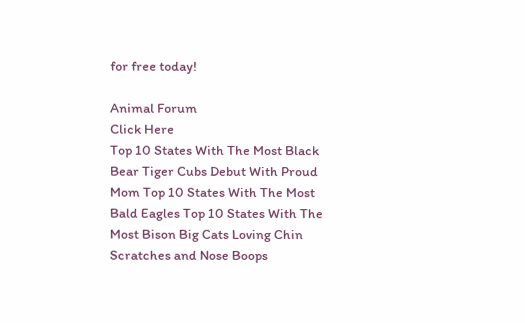for free today!

Animal Forum
Click Here
Top 10 States With The Most Black Bear Tiger Cubs Debut With Proud Mom Top 10 States With The Most Bald Eagles Top 10 States With The Most Bison Big Cats Loving Chin Scratches and Nose Boops